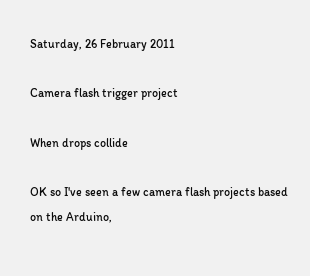Saturday, 26 February 2011

Camera flash trigger project

When drops collide

OK so I've seen a few camera flash projects based on the Arduino,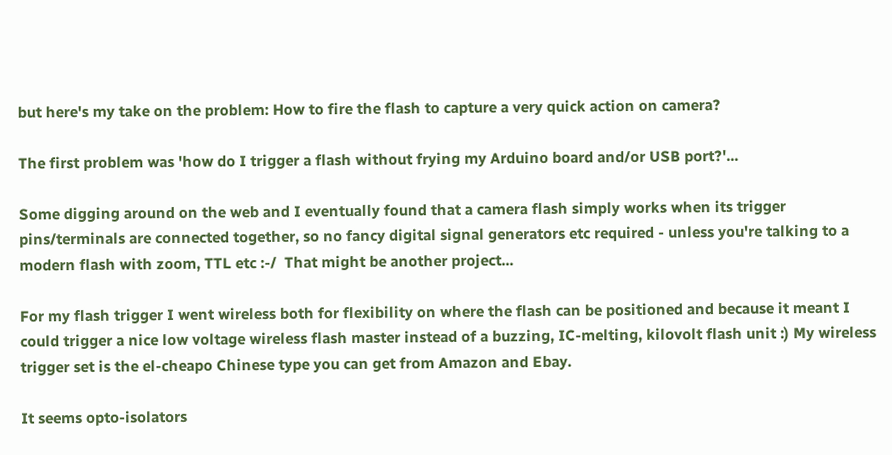but here's my take on the problem: How to fire the flash to capture a very quick action on camera?

The first problem was 'how do I trigger a flash without frying my Arduino board and/or USB port?'...

Some digging around on the web and I eventually found that a camera flash simply works when its trigger pins/terminals are connected together, so no fancy digital signal generators etc required - unless you're talking to a modern flash with zoom, TTL etc :-/  That might be another project...

For my flash trigger I went wireless both for flexibility on where the flash can be positioned and because it meant I could trigger a nice low voltage wireless flash master instead of a buzzing, IC-melting, kilovolt flash unit :) My wireless trigger set is the el-cheapo Chinese type you can get from Amazon and Ebay.

It seems opto-isolators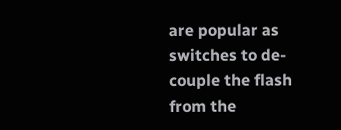are popular as switches to de-couple the flash from the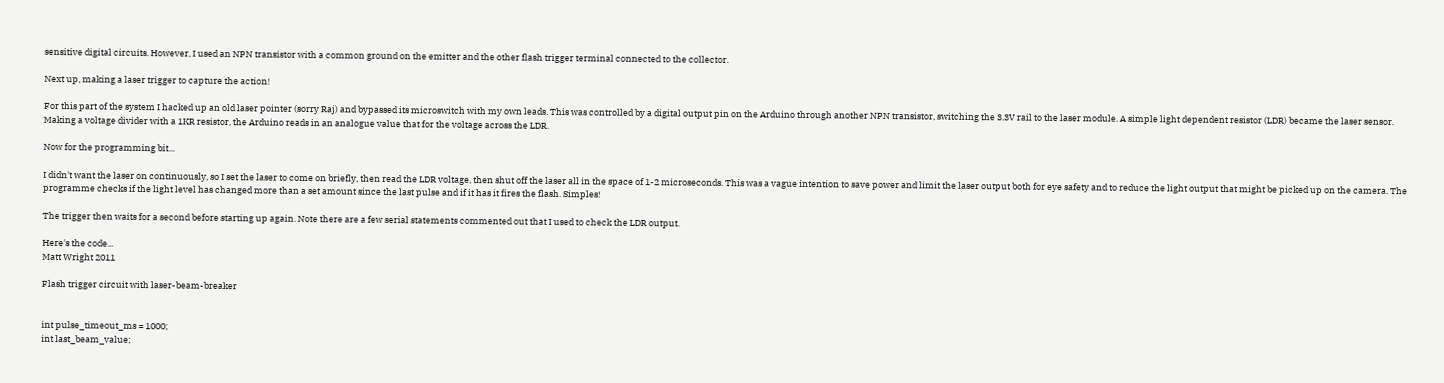sensitive digital circuits. However, I used an NPN transistor with a common ground on the emitter and the other flash trigger terminal connected to the collector.

Next up, making a laser trigger to capture the action!

For this part of the system I hacked up an old laser pointer (sorry Raj) and bypassed its microswitch with my own leads. This was controlled by a digital output pin on the Arduino through another NPN transistor, switching the 3.3V rail to the laser module. A simple light dependent resistor (LDR) became the laser sensor. Making a voltage divider with a 1KR resistor, the Arduino reads in an analogue value that for the voltage across the LDR.

Now for the programming bit...

I didn't want the laser on continuously, so I set the laser to come on briefly, then read the LDR voltage, then shut off the laser all in the space of 1-2 microseconds. This was a vague intention to save power and limit the laser output both for eye safety and to reduce the light output that might be picked up on the camera. The programme checks if the light level has changed more than a set amount since the last pulse and if it has it fires the flash. Simples!

The trigger then waits for a second before starting up again. Note there are a few serial statements commented out that I used to check the LDR output.

Here's the code...
Matt Wright 2011

Flash trigger circuit with laser-beam-breaker


int pulse_timeout_ms = 1000;
int last_beam_value;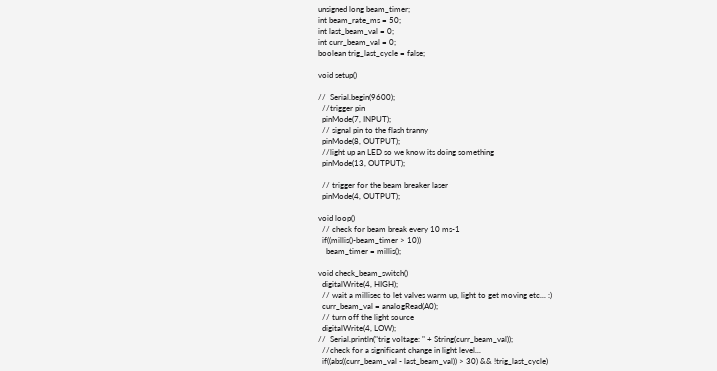unsigned long beam_timer;
int beam_rate_ms = 50;
int last_beam_val = 0;
int curr_beam_val = 0;
boolean trig_last_cycle = false;

void setup()

//  Serial.begin(9600);
  //trigger pin
  pinMode(7, INPUT);
  // signal pin to the flash tranny
  pinMode(8, OUTPUT);
  //light up an LED so we know its doing something
  pinMode(13, OUTPUT);

  // trigger for the beam breaker laser
  pinMode(4, OUTPUT);

void loop()
  // check for beam break every 10 ms-1
  if((millis()-beam_timer > 10))
    beam_timer = millis();

void check_beam_switch()
  digitalWrite(4, HIGH);
  // wait a millisec to let valves warm up, light to get moving etc... :)
  curr_beam_val = analogRead(A0);
  // turn off the light source
  digitalWrite(4, LOW);
//  Serial.println("trig voltage: " + String(curr_beam_val));
  //check for a significant change in light level...
  if((abs((curr_beam_val - last_beam_val)) > 30) && !trig_last_cycle)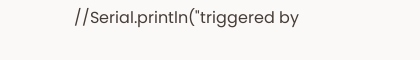//Serial.println("triggered by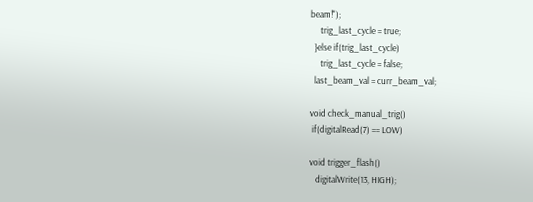beam!");
     trig_last_cycle = true;
  }else if(trig_last_cycle)
     trig_last_cycle = false;
  last_beam_val = curr_beam_val;

void check_manual_trig()
 if(digitalRead(7) == LOW)

void trigger_flash()
   digitalWrite(13, HIGH);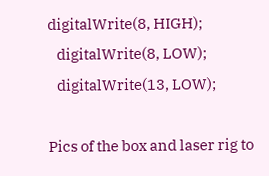digitalWrite(8, HIGH);
   digitalWrite(8, LOW);
   digitalWrite(13, LOW);

Pics of the box and laser rig to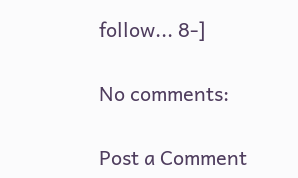follow... 8-]

No comments:

Post a Comment